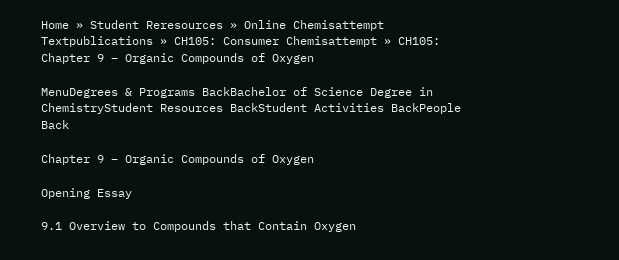Home » Student Reresources » Online Chemisattempt Textpublications » CH105: Consumer Chemisattempt » CH105: Chapter 9 – Organic Compounds of Oxygen

MenuDegrees & Programs BackBachelor of Science Degree in ChemistryStudent Resources BackStudent Activities BackPeople Back

Chapter 9 – Organic Compounds of Oxygen

Opening Essay

9.1 Overview to Compounds that Contain Oxygen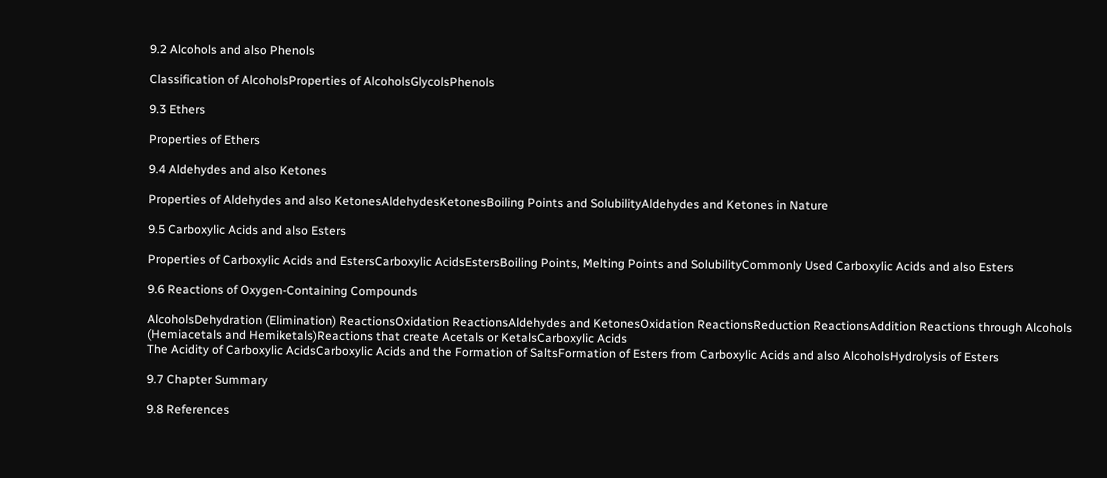9.2 Alcohols and also Phenols

Classification of AlcoholsProperties of AlcoholsGlycolsPhenols

9.3 Ethers

Properties of Ethers

9.4 Aldehydes and also Ketones

Properties of Aldehydes and also KetonesAldehydesKetonesBoiling Points and SolubilityAldehydes and Ketones in Nature

9.5 Carboxylic Acids and also Esters

Properties of Carboxylic Acids and EstersCarboxylic AcidsEstersBoiling Points, Melting Points and SolubilityCommonly Used Carboxylic Acids and also Esters

9.6 Reactions of Oxygen-Containing Compounds

AlcoholsDehydration (Elimination) ReactionsOxidation ReactionsAldehydes and KetonesOxidation ReactionsReduction ReactionsAddition Reactions through Alcohols (Hemiacetals and Hemiketals)Reactions that create Acetals or KetalsCarboxylic Acids
The Acidity of Carboxylic AcidsCarboxylic Acids and the Formation of SaltsFormation of Esters from Carboxylic Acids and also AlcoholsHydrolysis of Esters

9.7 Chapter Summary

9.8 References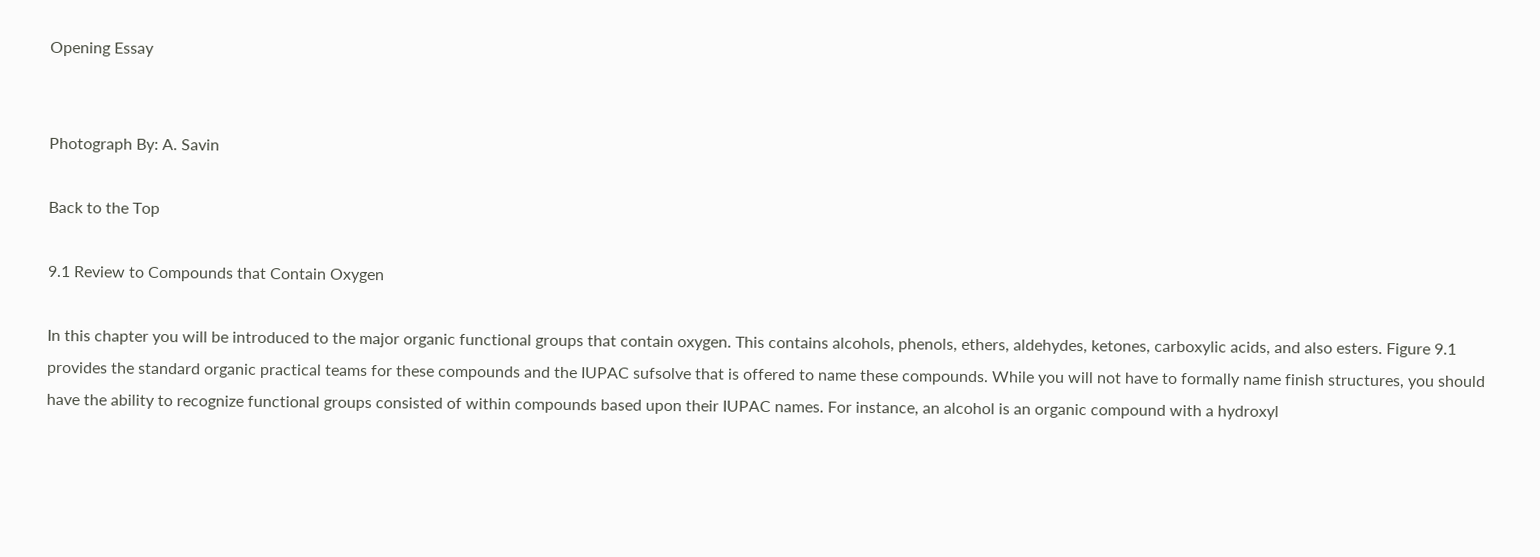Opening Essay


Photograph By: A. Savin

Back to the Top

9.1 Review to Compounds that Contain Oxygen

In this chapter you will be introduced to the major organic functional groups that contain oxygen. This contains alcohols, phenols, ethers, aldehydes, ketones, carboxylic acids, and also esters. Figure 9.1 provides the standard organic practical teams for these compounds and the IUPAC sufsolve that is offered to name these compounds. While you will not have to formally name finish structures, you should have the ability to recognize functional groups consisted of within compounds based upon their IUPAC names. For instance, an alcohol is an organic compound with a hydroxyl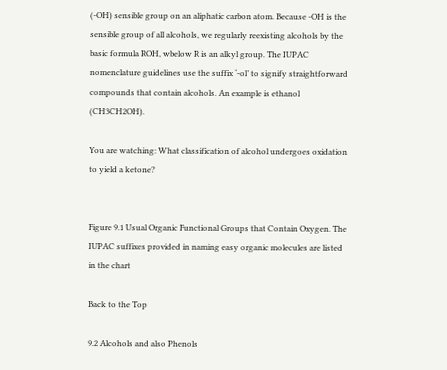(-OH) sensible group on an aliphatic carbon atom. Because -OH is the sensible group of all alcohols, we regularly reexisting alcohols by the basic formula ROH, wbelow R is an alkyl group. The IUPAC nomenclature guidelines use the suffix ‘-ol’ to signify straightforward compounds that contain alcohols. An example is ethanol (CH3CH2OH).

You are watching: What classification of alcohol undergoes oxidation to yield a ketone?


Figure 9.1 Usual Organic Functional Groups that Contain Oxygen. The IUPAC suffixes provided in naming easy organic molecules are listed in the chart

Back to the Top

9.2 Alcohols and also Phenols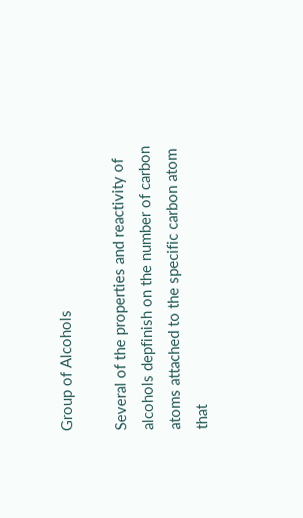Group of Alcohols

Several of the properties and reactivity of alcohols depfinish on the number of carbon atoms attached to the specific carbon atom that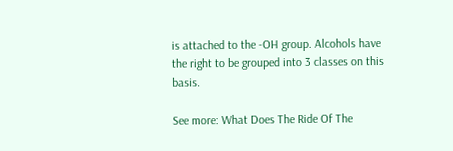is attached to the -OH group. Alcohols have the right to be grouped into 3 classes on this basis.

See more: What Does The Ride Of The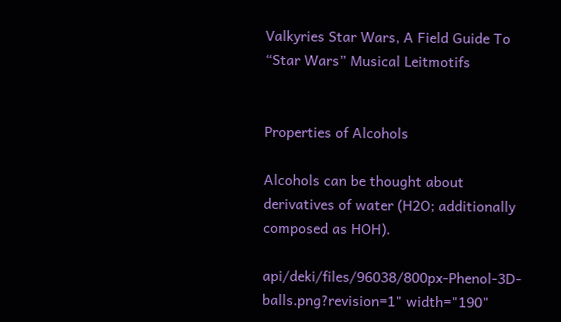Valkyries Star Wars, A Field Guide To “Star Wars” Musical Leitmotifs


Properties of Alcohols

Alcohols can be thought about derivatives of water (H2O; additionally composed as HOH).

api/deki/files/96038/800px-Phenol-3D-balls.png?revision=1" width="190"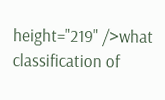height="219" />what classification of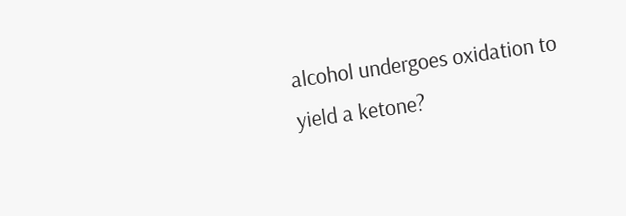alcohol undergoes oxidation to yield a ketone?